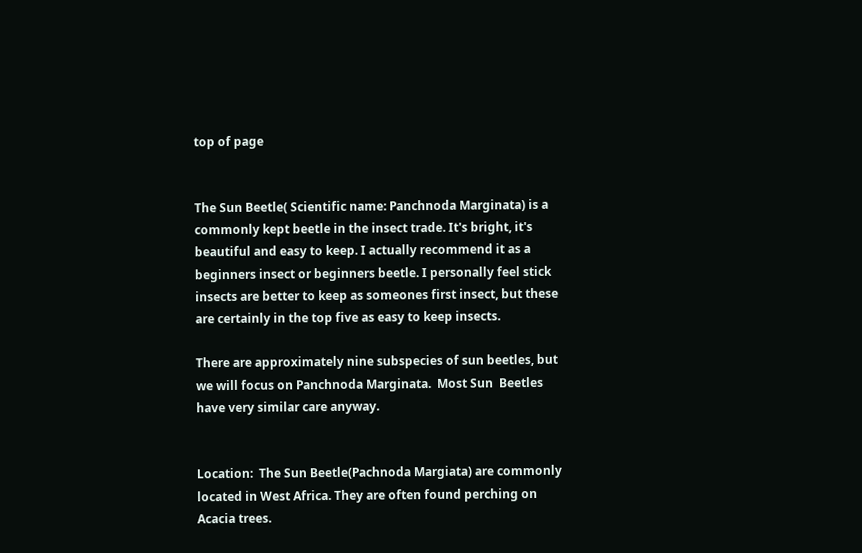top of page


The Sun Beetle( Scientific name: Panchnoda Marginata) is a commonly kept beetle in the insect trade. It's bright, it's beautiful and easy to keep. I actually recommend it as a beginners insect or beginners beetle. I personally feel stick insects are better to keep as someones first insect, but these are certainly in the top five as easy to keep insects.

There are approximately nine subspecies of sun beetles, but  we will focus on Panchnoda Marginata.  Most Sun  Beetles have very similar care anyway.


Location:  The Sun Beetle(Pachnoda Margiata) are commonly located in West Africa. They are often found perching on  Acacia trees.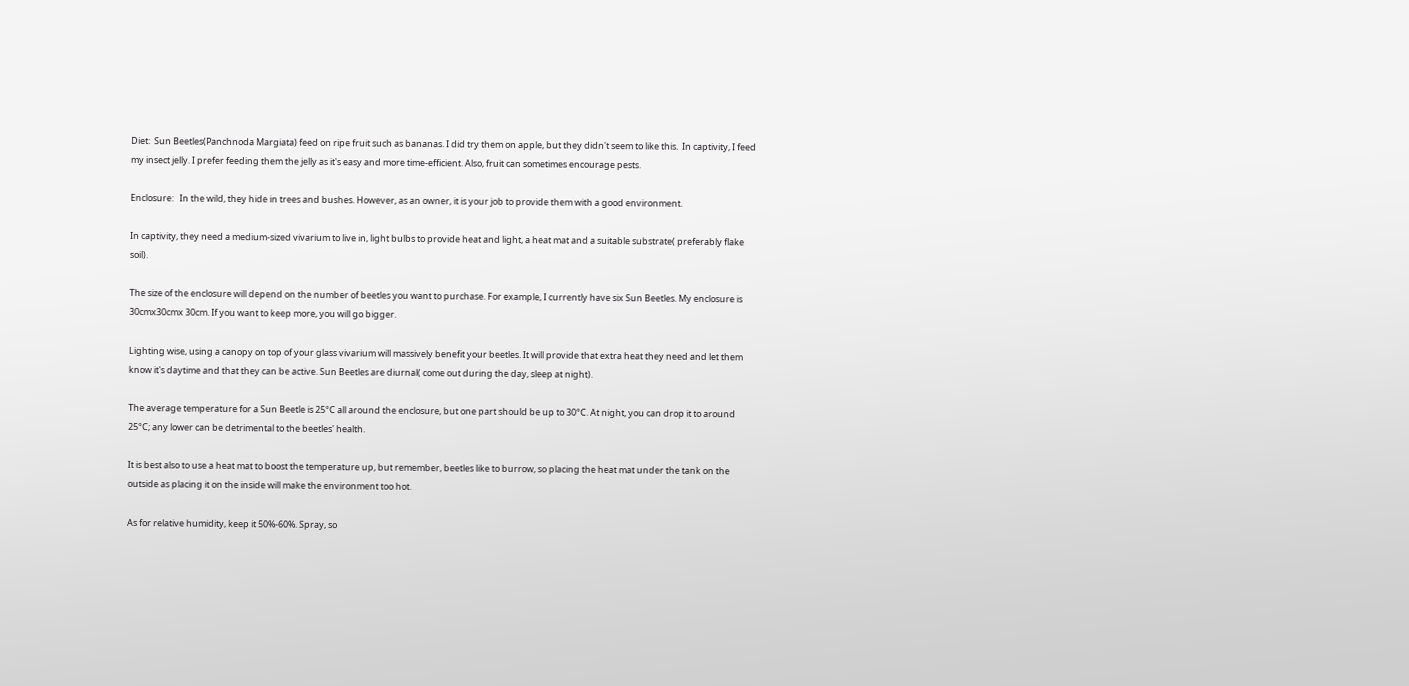Diet:  Sun Beetles(Panchnoda Margiata) feed on ripe fruit such as bananas. I did try them on apple, but they didn't seem to like this.  In captivity, I feed my insect jelly. I prefer feeding them the jelly as it's easy and more time-efficient. Also, fruit can sometimes encourage pests.

Enclosure:   In the wild, they hide in trees and bushes. However, as an owner, it is your job to provide them with a good environment.

In captivity, they need a medium-sized vivarium to live in, light bulbs to provide heat and light, a heat mat and a suitable substrate( preferably flake soil).

The size of the enclosure will depend on the number of beetles you want to purchase. For example, I currently have six Sun Beetles. My enclosure is 30cmx30cmx 30cm. If you want to keep more, you will go bigger.

Lighting wise, using a canopy on top of your glass vivarium will massively benefit your beetles. It will provide that extra heat they need and let them know it's daytime and that they can be active. Sun Beetles are diurnal( come out during the day, sleep at night).

The average temperature for a Sun Beetle is 25°C all around the enclosure, but one part should be up to 30°C. At night, you can drop it to around 25°C; any lower can be detrimental to the beetles' health.

It is best also to use a heat mat to boost the temperature up, but remember, beetles like to burrow, so placing the heat mat under the tank on the outside as placing it on the inside will make the environment too hot.

As for relative humidity, keep it 50%-60%. Spray, so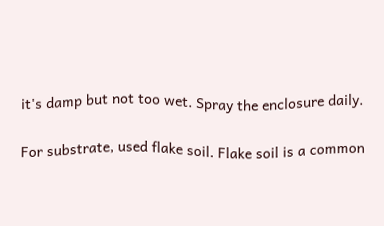it's damp but not too wet. Spray the enclosure daily.

For substrate, used flake soil. Flake soil is a common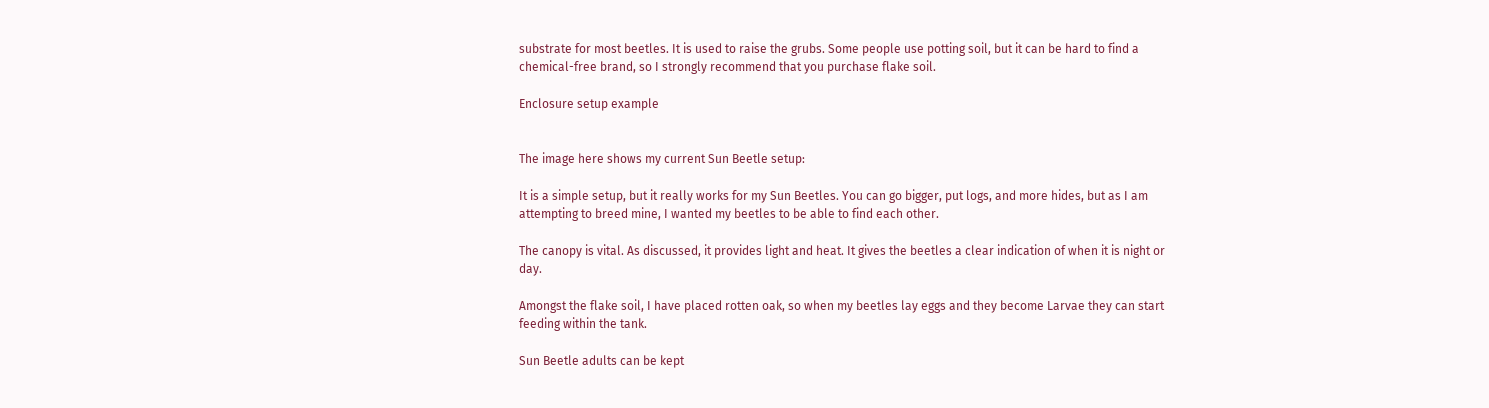substrate for most beetles. It is used to raise the grubs. Some people use potting soil, but it can be hard to find a chemical-free brand, so I strongly recommend that you purchase flake soil.

Enclosure setup example


The image here shows my current Sun Beetle setup:

It is a simple setup, but it really works for my Sun Beetles. You can go bigger, put logs, and more hides, but as I am attempting to breed mine, I wanted my beetles to be able to find each other.

The canopy is vital. As discussed, it provides light and heat. It gives the beetles a clear indication of when it is night or day.

Amongst the flake soil, I have placed rotten oak, so when my beetles lay eggs and they become Larvae they can start feeding within the tank.

Sun Beetle adults can be kept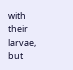with their larvae, but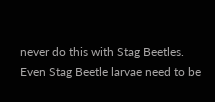never do this with Stag Beetles. Even Stag Beetle larvae need to be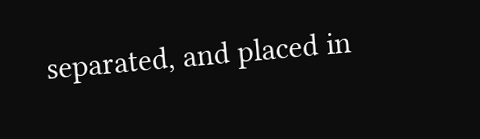separated, and placed in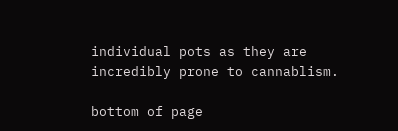individual pots as they are incredibly prone to cannablism.

bottom of page